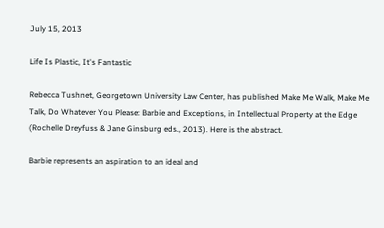July 15, 2013

Life Is Plastic, It's Fantastic

Rebecca Tushnet, Georgetown University Law Center, has published Make Me Walk, Make Me Talk, Do Whatever You Please: Barbie and Exceptions, in Intellectual Property at the Edge (Rochelle Dreyfuss & Jane Ginsburg eds., 2013). Here is the abstract.

Barbie represents an aspiration to an ideal and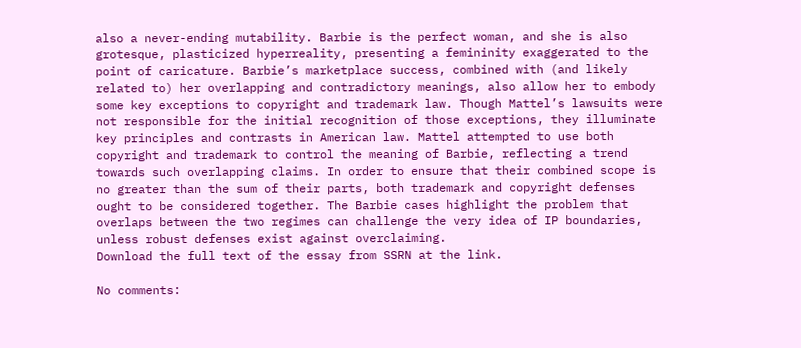also a never-ending mutability. Barbie is the perfect woman, and she is also grotesque, plasticized hyperreality, presenting a femininity exaggerated to the point of caricature. Barbie’s marketplace success, combined with (and likely related to) her overlapping and contradictory meanings, also allow her to embody some key exceptions to copyright and trademark law. Though Mattel’s lawsuits were not responsible for the initial recognition of those exceptions, they illuminate key principles and contrasts in American law. Mattel attempted to use both copyright and trademark to control the meaning of Barbie, reflecting a trend towards such overlapping claims. In order to ensure that their combined scope is no greater than the sum of their parts, both trademark and copyright defenses ought to be considered together. The Barbie cases highlight the problem that overlaps between the two regimes can challenge the very idea of IP boundaries, unless robust defenses exist against overclaiming.
Download the full text of the essay from SSRN at the link.

No comments: